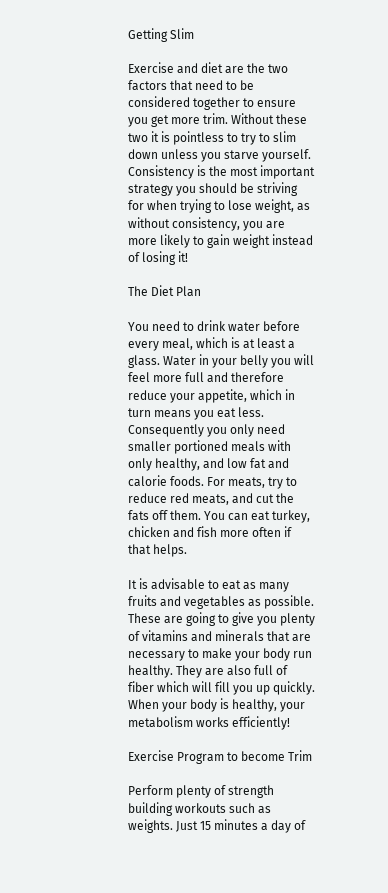Getting Slim

Exercise and diet are the two factors that need to be considered together to ensure you get more trim. Without these two it is pointless to try to slim down unless you starve yourself. Consistency is the most important strategy you should be striving for when trying to lose weight, as without consistency, you are more likely to gain weight instead of losing it!

The Diet Plan

You need to drink water before every meal, which is at least a glass. Water in your belly you will feel more full and therefore reduce your appetite, which in turn means you eat less. Consequently you only need smaller portioned meals with only healthy, and low fat and calorie foods. For meats, try to reduce red meats, and cut the fats off them. You can eat turkey, chicken and fish more often if that helps.

It is advisable to eat as many fruits and vegetables as possible. These are going to give you plenty of vitamins and minerals that are necessary to make your body run healthy. They are also full of fiber which will fill you up quickly. When your body is healthy, your metabolism works efficiently!

Exercise Program to become Trim

Perform plenty of strength building workouts such as weights. Just 15 minutes a day of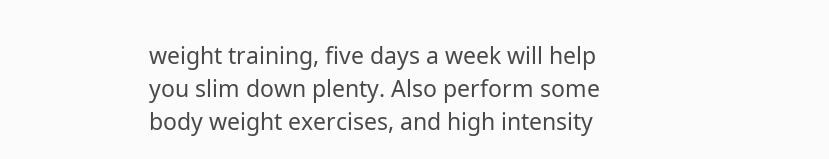weight training, five days a week will help you slim down plenty. Also perform some body weight exercises, and high intensity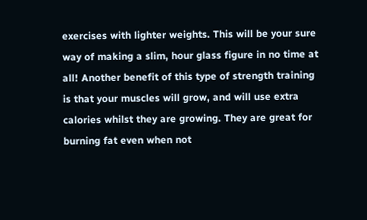exercises with lighter weights. This will be your sure way of making a slim, hour glass figure in no time at all! Another benefit of this type of strength training is that your muscles will grow, and will use extra calories whilst they are growing. They are great for burning fat even when not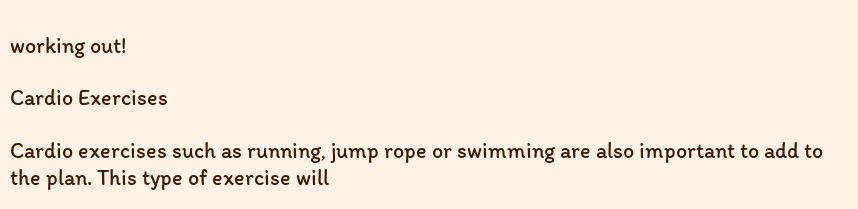working out!

Cardio Exercises

Cardio exercises such as running, jump rope or swimming are also important to add to the plan. This type of exercise will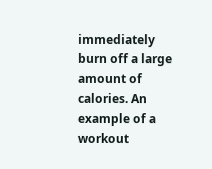immediately burn off a large amount of calories. An example of a workout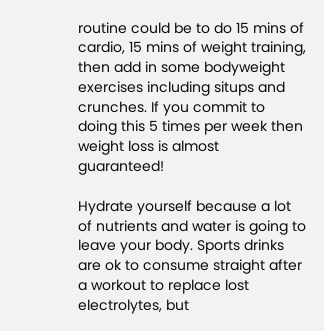routine could be to do 15 mins of cardio, 15 mins of weight training, then add in some bodyweight exercises including situps and crunches. If you commit to doing this 5 times per week then weight loss is almost guaranteed!

Hydrate yourself because a lot of nutrients and water is going to leave your body. Sports drinks are ok to consume straight after a workout to replace lost electrolytes, but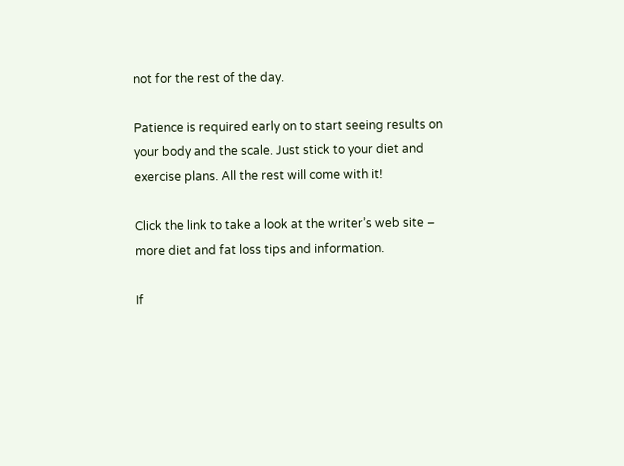not for the rest of the day.

Patience is required early on to start seeing results on your body and the scale. Just stick to your diet and exercise plans. All the rest will come with it!

Click the link to take a look at the writer’s web site – more diet and fat loss tips and information.

If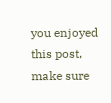you enjoyed this post, make sure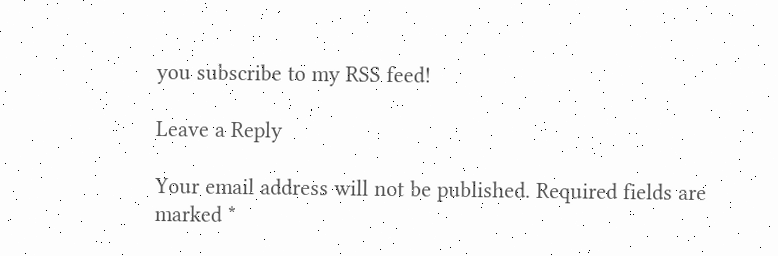you subscribe to my RSS feed!

Leave a Reply

Your email address will not be published. Required fields are marked *